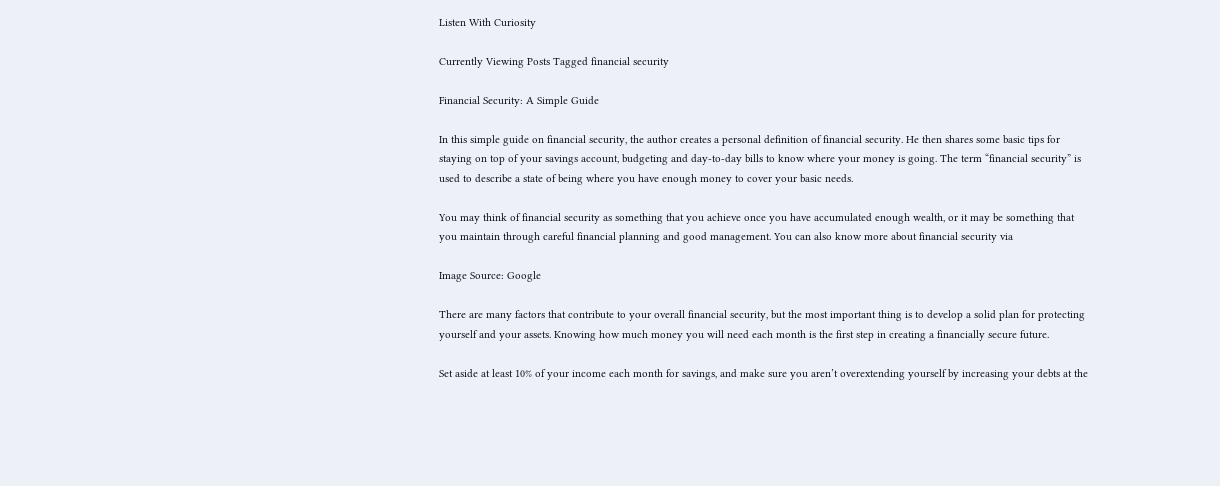Listen With Curiosity

Currently Viewing Posts Tagged financial security

Financial Security: A Simple Guide

In this simple guide on financial security, the author creates a personal definition of financial security. He then shares some basic tips for staying on top of your savings account, budgeting and day-to-day bills to know where your money is going. The term “financial security” is used to describe a state of being where you have enough money to cover your basic needs.

You may think of financial security as something that you achieve once you have accumulated enough wealth, or it may be something that you maintain through careful financial planning and good management. You can also know more about financial security via

Image Source: Google

There are many factors that contribute to your overall financial security, but the most important thing is to develop a solid plan for protecting yourself and your assets. Knowing how much money you will need each month is the first step in creating a financially secure future.

Set aside at least 10% of your income each month for savings, and make sure you aren’t overextending yourself by increasing your debts at the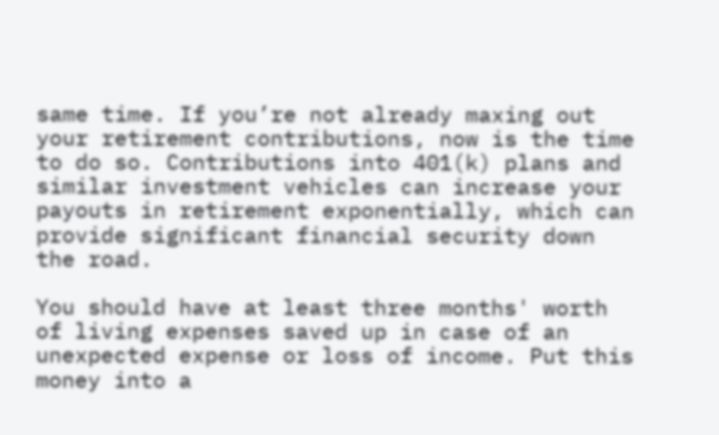same time. If you’re not already maxing out your retirement contributions, now is the time to do so. Contributions into 401(k) plans and similar investment vehicles can increase your payouts in retirement exponentially, which can provide significant financial security down the road.

You should have at least three months' worth of living expenses saved up in case of an unexpected expense or loss of income. Put this money into a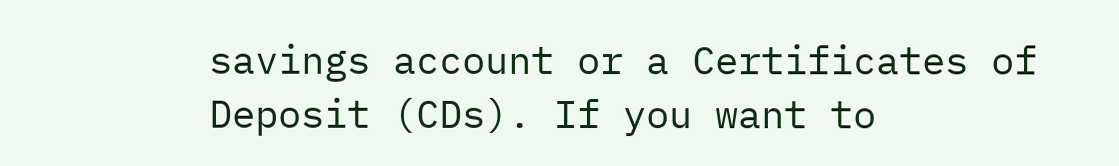savings account or a Certificates of Deposit (CDs). If you want to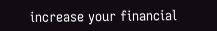increase your financial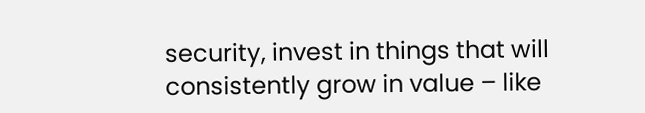security, invest in things that will consistently grow in value – like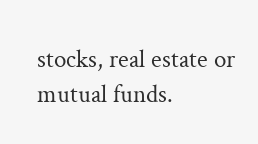stocks, real estate or mutual funds.